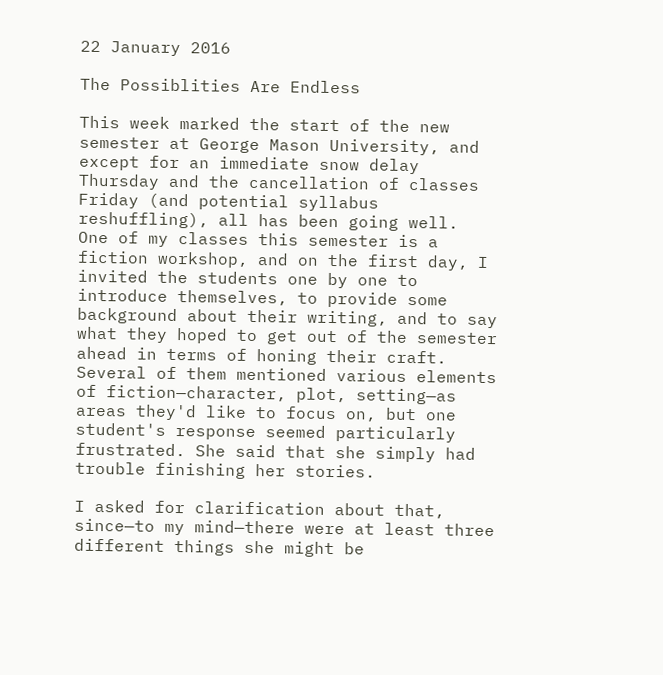22 January 2016

The Possiblities Are Endless

This week marked the start of the new semester at George Mason University, and except for an immediate snow delay Thursday and the cancellation of classes Friday (and potential syllabus reshuffling), all has been going well.
One of my classes this semester is a fiction workshop, and on the first day, I invited the students one by one to introduce themselves, to provide some background about their writing, and to say what they hoped to get out of the semester ahead in terms of honing their craft. Several of them mentioned various elements of fiction—character, plot, setting—as areas they'd like to focus on, but one student's response seemed particularly frustrated. She said that she simply had trouble finishing her stories.

I asked for clarification about that, since—to my mind—there were at least three different things she might be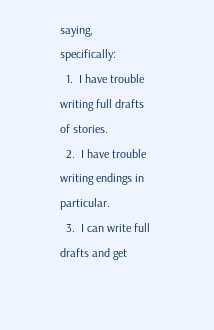saying, specifically:
  1.  I have trouble writing full drafts of stories.
  2.  I have trouble writing endings in particular.
  3.  I can write full drafts and get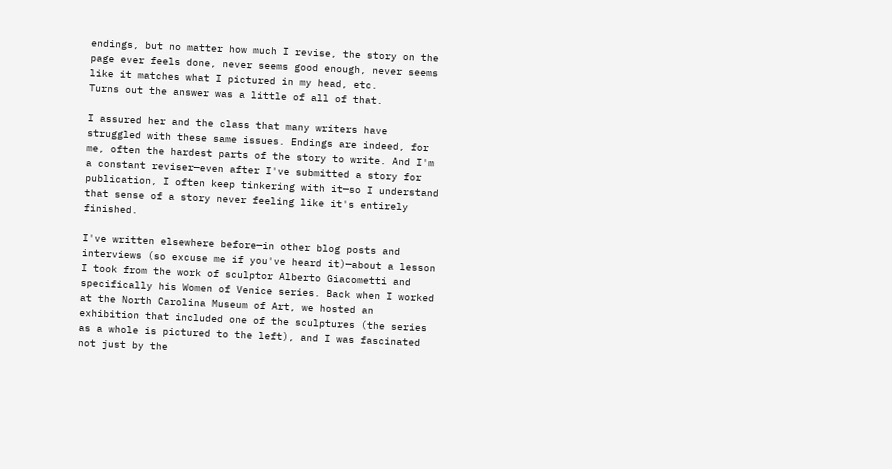endings, but no matter how much I revise, the story on the page ever feels done, never seems good enough, never seems like it matches what I pictured in my head, etc.
Turns out the answer was a little of all of that.

I assured her and the class that many writers have struggled with these same issues. Endings are indeed, for me, often the hardest parts of the story to write. And I'm a constant reviser—even after I've submitted a story for publication, I often keep tinkering with it—so I understand that sense of a story never feeling like it's entirely finished.

I've written elsewhere before—in other blog posts and interviews (so excuse me if you've heard it)—about a lesson I took from the work of sculptor Alberto Giacometti and specifically his Women of Venice series. Back when I worked at the North Carolina Museum of Art, we hosted an exhibition that included one of the sculptures (the series as a whole is pictured to the left), and I was fascinated not just by the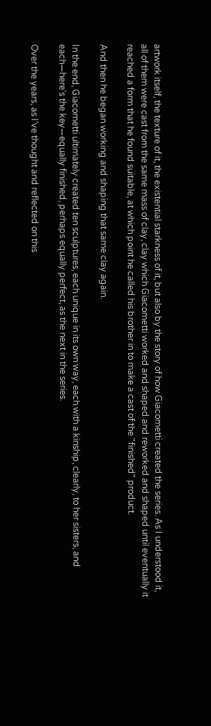artwork itself, the texture of it, the existential starkness of it, but also by the story of how Giacometti created the series. As I understood it, all of them were cast from the same mass of clay, clay which Giacometti worked and shaped and reworked and shaped until eventually it reached a form that he found suitable, at which point he called his brother in to make a cast of the "finished" product.

And then he began working and shaping that same clay again.

In the end, Giacometti ultimately created ten sculptures, each unique in its own way, each with a kinship, clearly, to her sisters, and each—here's the key—equally finished, perhaps equally perfect, as the next in the series.

Over the years, as I've thought and reflected on this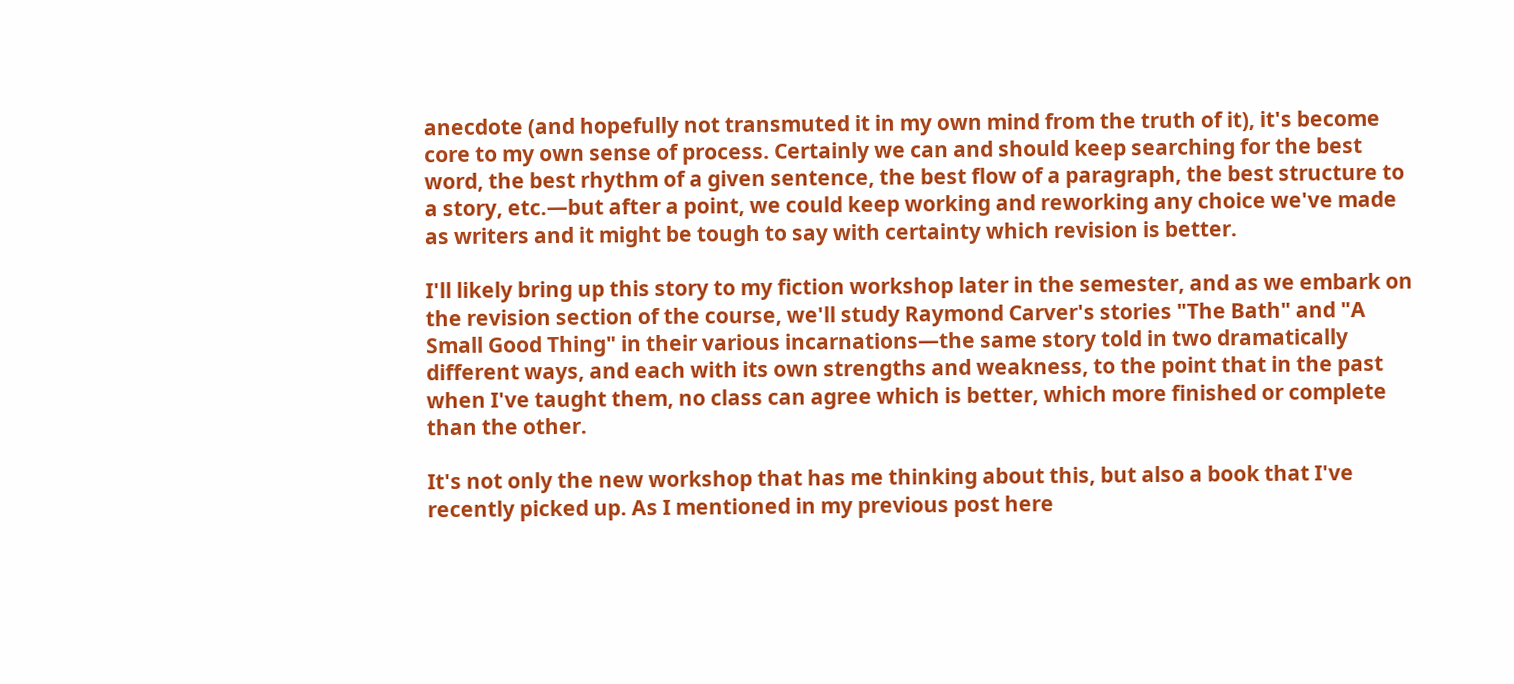anecdote (and hopefully not transmuted it in my own mind from the truth of it), it's become core to my own sense of process. Certainly we can and should keep searching for the best word, the best rhythm of a given sentence, the best flow of a paragraph, the best structure to a story, etc.—but after a point, we could keep working and reworking any choice we've made as writers and it might be tough to say with certainty which revision is better.

I'll likely bring up this story to my fiction workshop later in the semester, and as we embark on the revision section of the course, we'll study Raymond Carver's stories "The Bath" and "A Small Good Thing" in their various incarnations—the same story told in two dramatically different ways, and each with its own strengths and weakness, to the point that in the past when I've taught them, no class can agree which is better, which more finished or complete than the other.

It's not only the new workshop that has me thinking about this, but also a book that I've recently picked up. As I mentioned in my previous post here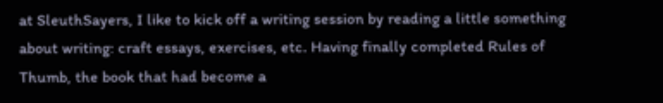at SleuthSayers, I like to kick off a writing session by reading a little something about writing: craft essays, exercises, etc. Having finally completed Rules of Thumb, the book that had become a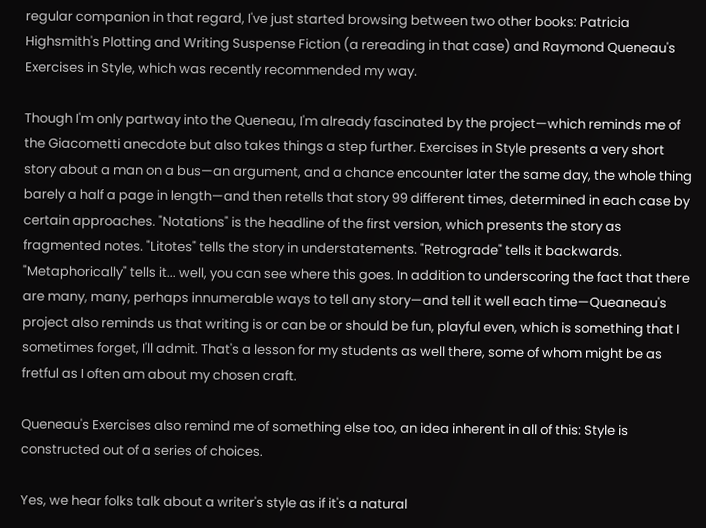regular companion in that regard, I've just started browsing between two other books: Patricia Highsmith's Plotting and Writing Suspense Fiction (a rereading in that case) and Raymond Queneau's Exercises in Style, which was recently recommended my way.

Though I'm only partway into the Queneau, I'm already fascinated by the project—which reminds me of the Giacometti anecdote but also takes things a step further. Exercises in Style presents a very short story about a man on a bus—an argument, and a chance encounter later the same day, the whole thing barely a half a page in length—and then retells that story 99 different times, determined in each case by certain approaches. "Notations" is the headline of the first version, which presents the story as fragmented notes. "Litotes" tells the story in understatements. "Retrograde" tells it backwards. "Metaphorically" tells it... well, you can see where this goes. In addition to underscoring the fact that there are many, many, perhaps innumerable ways to tell any story—and tell it well each time—Queaneau's project also reminds us that writing is or can be or should be fun, playful even, which is something that I sometimes forget, I'll admit. That's a lesson for my students as well there, some of whom might be as fretful as I often am about my chosen craft.

Queneau's Exercises also remind me of something else too, an idea inherent in all of this: Style is constructed out of a series of choices.

Yes, we hear folks talk about a writer's style as if it's a natural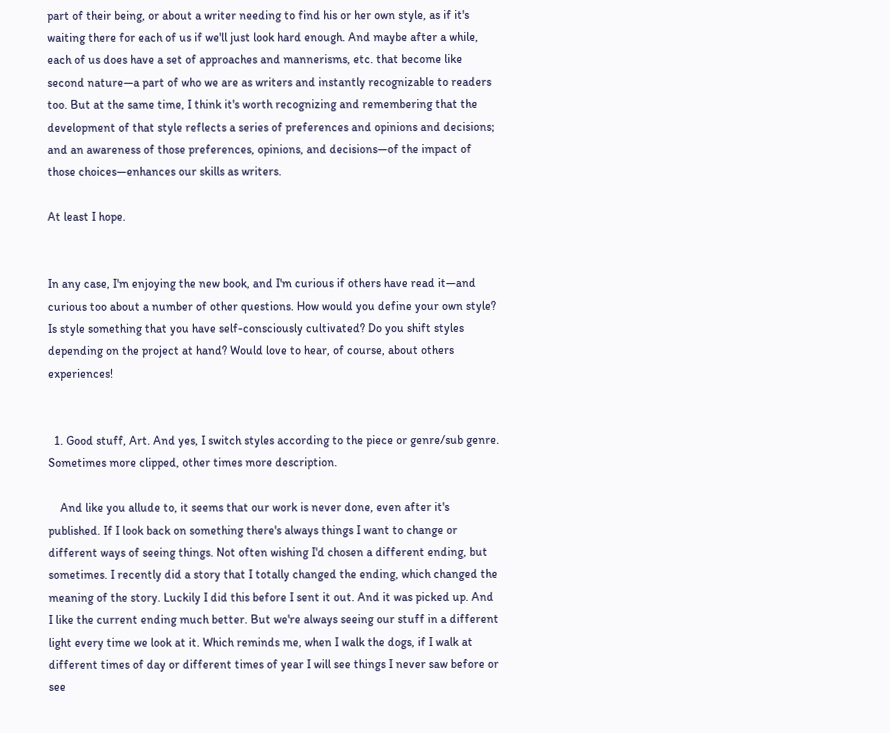part of their being, or about a writer needing to find his or her own style, as if it's waiting there for each of us if we'll just look hard enough. And maybe after a while, each of us does have a set of approaches and mannerisms, etc. that become like second nature—a part of who we are as writers and instantly recognizable to readers too. But at the same time, I think it's worth recognizing and remembering that the development of that style reflects a series of preferences and opinions and decisions; and an awareness of those preferences, opinions, and decisions—of the impact of those choices—enhances our skills as writers.

At least I hope.


In any case, I'm enjoying the new book, and I'm curious if others have read it—and curious too about a number of other questions. How would you define your own style? Is style something that you have self-consciously cultivated? Do you shift styles depending on the project at hand? Would love to hear, of course, about others experiences!


  1. Good stuff, Art. And yes, I switch styles according to the piece or genre/sub genre. Sometimes more clipped, other times more description.

    And like you allude to, it seems that our work is never done, even after it's published. If I look back on something there's always things I want to change or different ways of seeing things. Not often wishing I'd chosen a different ending, but sometimes. I recently did a story that I totally changed the ending, which changed the meaning of the story. Luckily I did this before I sent it out. And it was picked up. And I like the current ending much better. But we're always seeing our stuff in a different light every time we look at it. Which reminds me, when I walk the dogs, if I walk at different times of day or different times of year I will see things I never saw before or see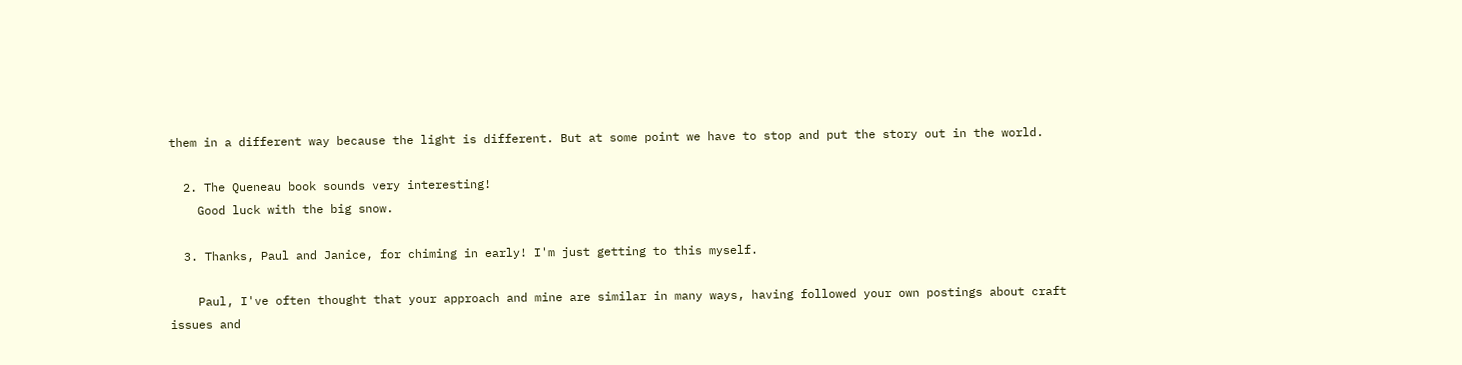them in a different way because the light is different. But at some point we have to stop and put the story out in the world.

  2. The Queneau book sounds very interesting!
    Good luck with the big snow.

  3. Thanks, Paul and Janice, for chiming in early! I'm just getting to this myself.

    Paul, I've often thought that your approach and mine are similar in many ways, having followed your own postings about craft issues and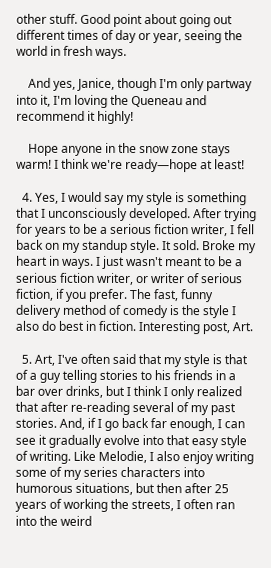other stuff. Good point about going out different times of day or year, seeing the world in fresh ways.

    And yes, Janice, though I'm only partway into it, I'm loving the Queneau and recommend it highly!

    Hope anyone in the snow zone stays warm! I think we're ready—hope at least!

  4. Yes, I would say my style is something that I unconsciously developed. After trying for years to be a serious fiction writer, I fell back on my standup style. It sold. Broke my heart in ways. I just wasn't meant to be a serious fiction writer, or writer of serious fiction, if you prefer. The fast, funny delivery method of comedy is the style I also do best in fiction. Interesting post, Art.

  5. Art, I've often said that my style is that of a guy telling stories to his friends in a bar over drinks, but I think I only realized that after re-reading several of my past stories. And, if I go back far enough, I can see it gradually evolve into that easy style of writing. Like Melodie, I also enjoy writing some of my series characters into humorous situations, but then after 25 years of working the streets, I often ran into the weird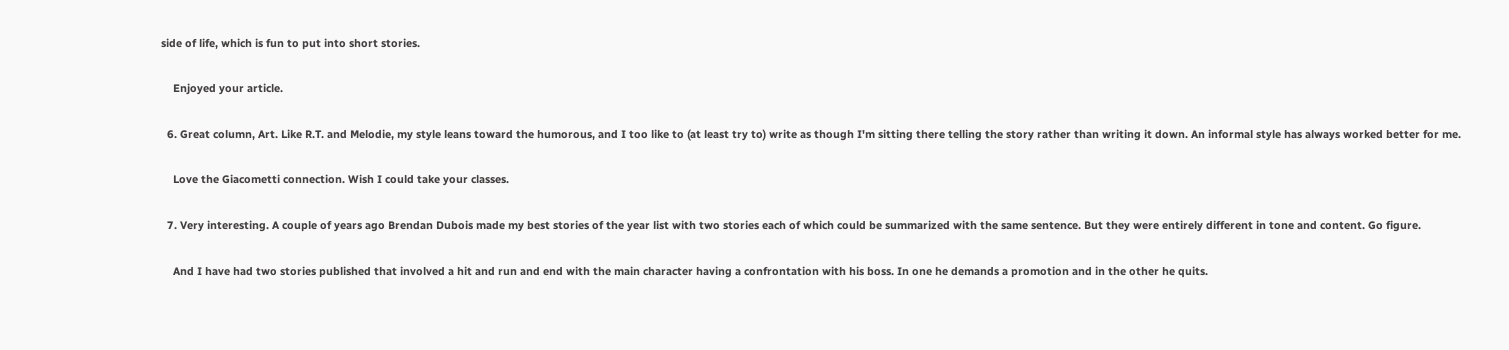side of life, which is fun to put into short stories.

    Enjoyed your article.

  6. Great column, Art. Like R.T. and Melodie, my style leans toward the humorous, and I too like to (at least try to) write as though I'm sitting there telling the story rather than writing it down. An informal style has always worked better for me.

    Love the Giacometti connection. Wish I could take your classes.

  7. Very interesting. A couple of years ago Brendan Dubois made my best stories of the year list with two stories each of which could be summarized with the same sentence. But they were entirely different in tone and content. Go figure.

    And I have had two stories published that involved a hit and run and end with the main character having a confrontation with his boss. In one he demands a promotion and in the other he quits.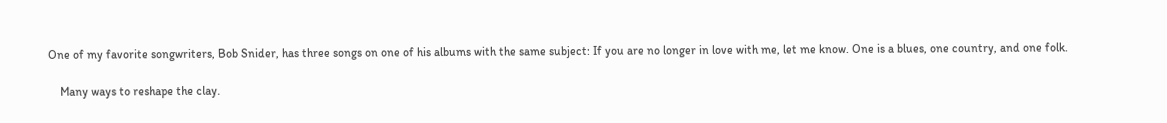One of my favorite songwriters, Bob Snider, has three songs on one of his albums with the same subject: If you are no longer in love with me, let me know. One is a blues, one country, and one folk.

    Many ways to reshape the clay.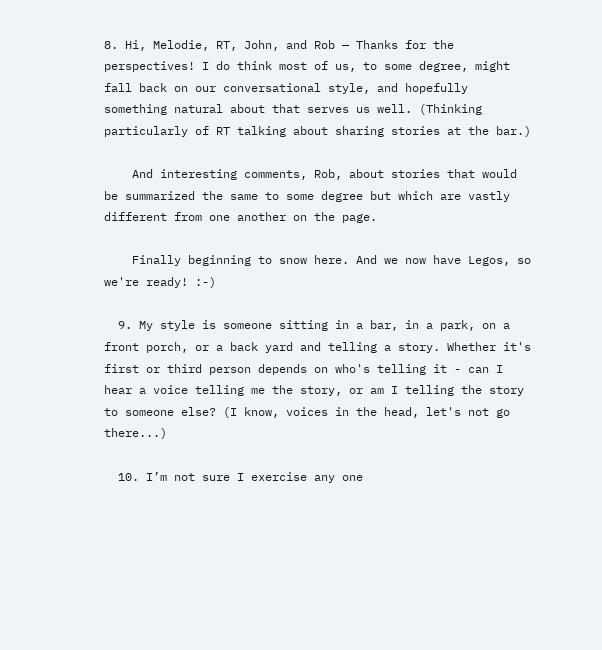8. Hi, Melodie, RT, John, and Rob — Thanks for the perspectives! I do think most of us, to some degree, might fall back on our conversational style, and hopefully something natural about that serves us well. (Thinking particularly of RT talking about sharing stories at the bar.)

    And interesting comments, Rob, about stories that would be summarized the same to some degree but which are vastly different from one another on the page.

    Finally beginning to snow here. And we now have Legos, so we're ready! :-)

  9. My style is someone sitting in a bar, in a park, on a front porch, or a back yard and telling a story. Whether it's first or third person depends on who's telling it - can I hear a voice telling me the story, or am I telling the story to someone else? (I know, voices in the head, let's not go there...)

  10. I’m not sure I exercise any one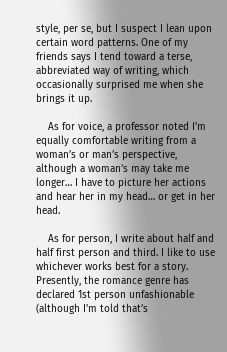style, per se, but I suspect I lean upon certain word patterns. One of my friends says I tend toward a terse, abbreviated way of writing, which occasionally surprised me when she brings it up.

    As for voice, a professor noted I’m equally comfortable writing from a woman’s or man’s perspective, although a woman’s may take me longer… I have to picture her actions and hear her in my head… or get in her head.

    As for person, I write about half and half first person and third. I like to use whichever works best for a story. Presently, the romance genre has declared 1st person unfashionable (although I’m told that’s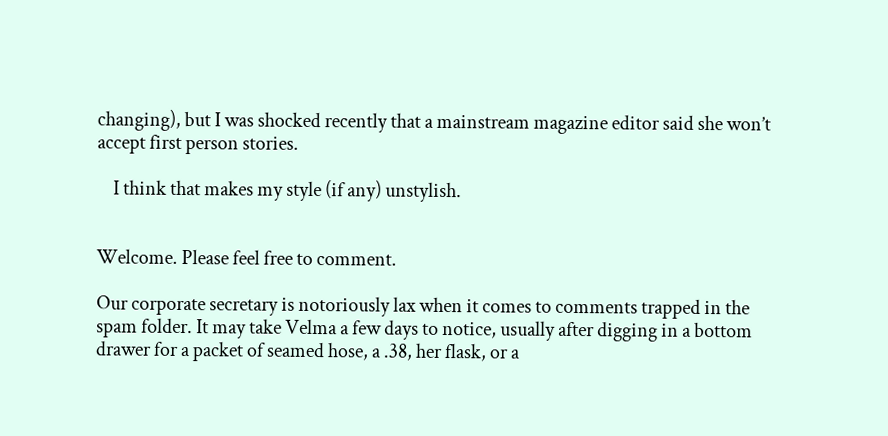changing), but I was shocked recently that a mainstream magazine editor said she won’t accept first person stories.

    I think that makes my style (if any) unstylish.


Welcome. Please feel free to comment.

Our corporate secretary is notoriously lax when it comes to comments trapped in the spam folder. It may take Velma a few days to notice, usually after digging in a bottom drawer for a packet of seamed hose, a .38, her flask, or a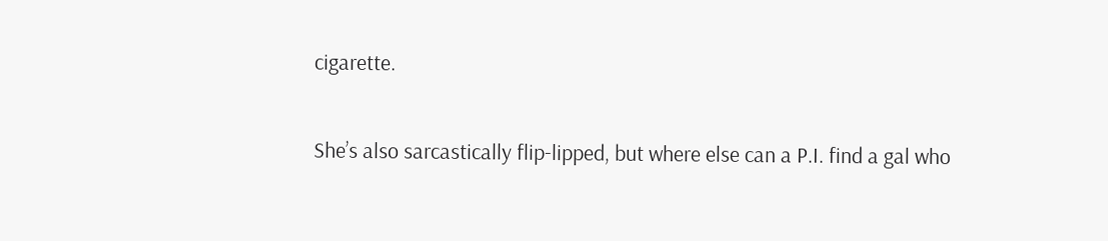cigarette.

She’s also sarcastically flip-lipped, but where else can a P.I. find a gal who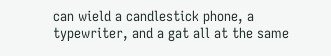can wield a candlestick phone, a typewriter, and a gat all at the same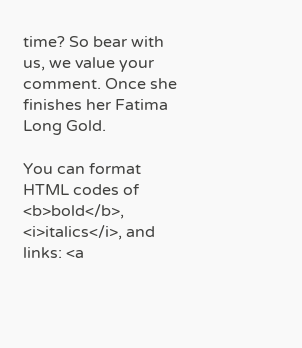time? So bear with us, we value your comment. Once she finishes her Fatima Long Gold.

You can format HTML codes of <b>bold</b>, <i>italics</i>, and links: <a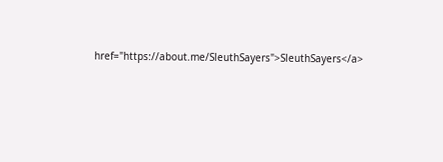href="https://about.me/SleuthSayers">SleuthSayers</a>